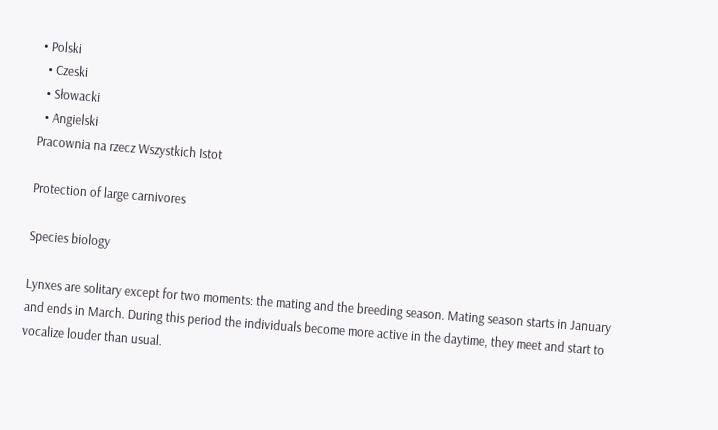• Polski
  • Czeski
  • Słowacki
  • Angielski
Pracownia na rzecz Wszystkich Istot

Protection of large carnivores

Species biology

Lynxes are solitary except for two moments: the mating and the breeding season. Mating season starts in January and ends in March. During this period the individuals become more active in the daytime, they meet and start to vocalize louder than usual.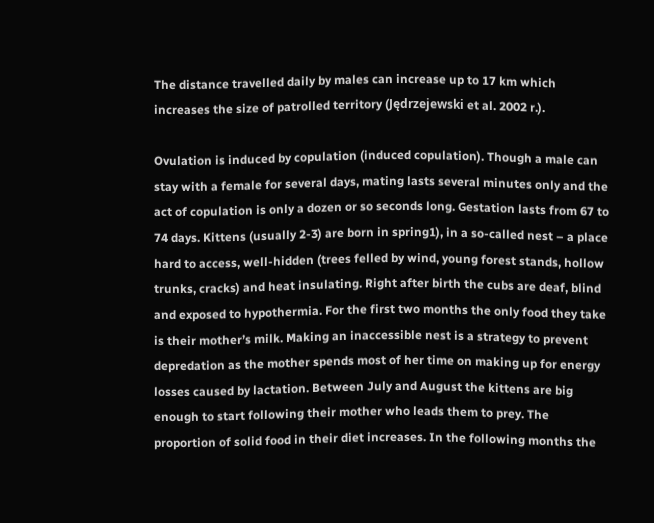The distance travelled daily by males can increase up to 17 km which increases the size of patrolled territory (Jędrzejewski et al. 2002 r.).

Ovulation is induced by copulation (induced copulation). Though a male can stay with a female for several days, mating lasts several minutes only and the act of copulation is only a dozen or so seconds long. Gestation lasts from 67 to 74 days. Kittens (usually 2-3) are born in spring1), in a so-called nest – a place hard to access, well-hidden (trees felled by wind, young forest stands, hollow trunks, cracks) and heat insulating. Right after birth the cubs are deaf, blind and exposed to hypothermia. For the first two months the only food they take is their mother’s milk. Making an inaccessible nest is a strategy to prevent depredation as the mother spends most of her time on making up for energy losses caused by lactation. Between July and August the kittens are big enough to start following their mother who leads them to prey. The proportion of solid food in their diet increases. In the following months the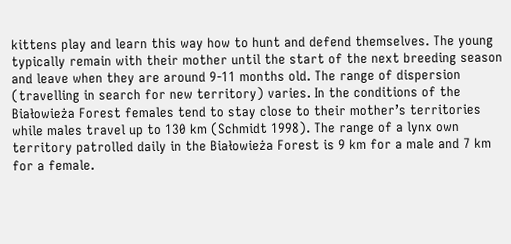kittens play and learn this way how to hunt and defend themselves. The young typically remain with their mother until the start of the next breeding season and leave when they are around 9-11 months old. The range of dispersion (travelling in search for new territory) varies. In the conditions of the Białowieża Forest females tend to stay close to their mother’s territories while males travel up to 130 km (Schmidt 1998). The range of a lynx own territory patrolled daily in the Białowieża Forest is 9 km for a male and 7 km for a female.